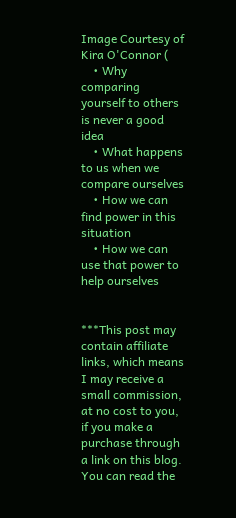Image Courtesy of Kira O'Connor (
    • Why comparing yourself to others is never a good idea
    • What happens to us when we compare ourselves
    • How we can find power in this situation
    • How we can use that power to help ourselves


***This post may contain affiliate links, which means I may receive a small commission, at no cost to you, if you make a purchase through a link on this blog. You can read the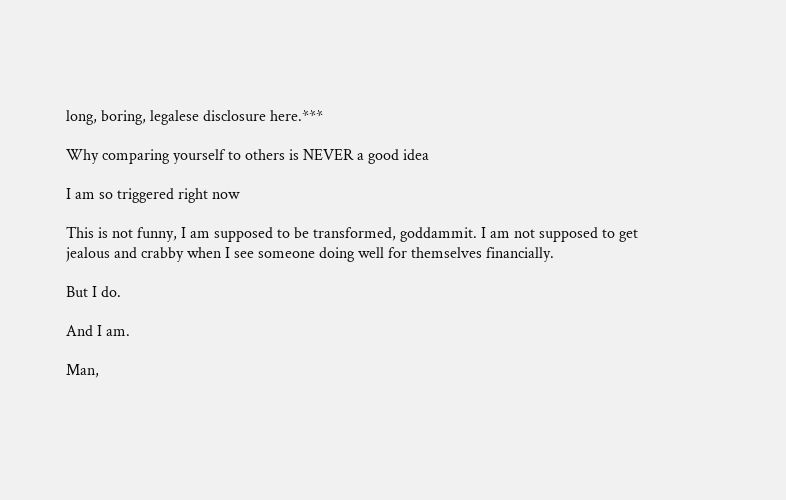long, boring, legalese disclosure here.***

Why comparing yourself to others is NEVER a good idea

I am so triggered right now

This is not funny, I am supposed to be transformed, goddammit. I am not supposed to get jealous and crabby when I see someone doing well for themselves financially.

But I do.

And I am.

Man,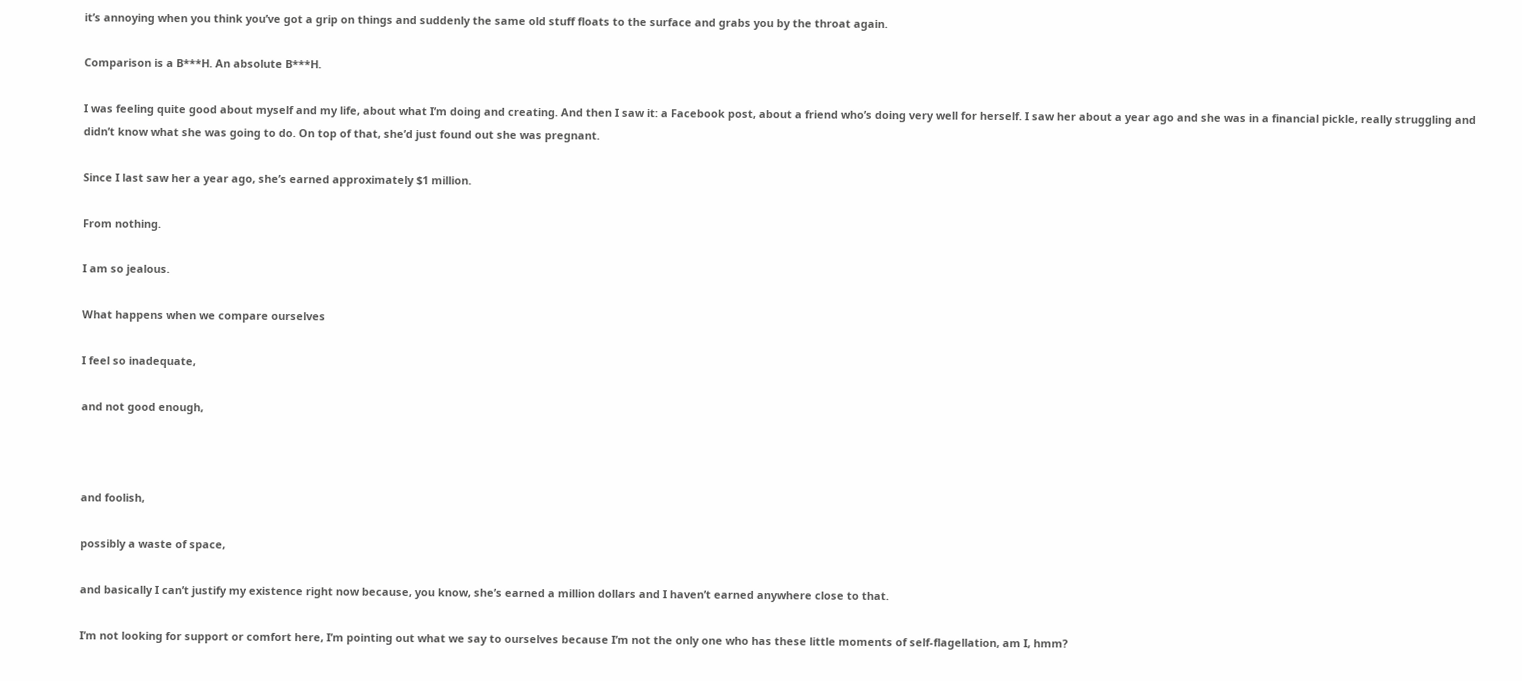it’s annoying when you think you’ve got a grip on things and suddenly the same old stuff floats to the surface and grabs you by the throat again.

Comparison is a B***H. An absolute B***H.

I was feeling quite good about myself and my life, about what I’m doing and creating. And then I saw it: a Facebook post, about a friend who’s doing very well for herself. I saw her about a year ago and she was in a financial pickle, really struggling and didn’t know what she was going to do. On top of that, she’d just found out she was pregnant.

Since I last saw her a year ago, she’s earned approximately $1 million.

From nothing.

I am so jealous.

What happens when we compare ourselves

I feel so inadequate,

and not good enough,



and foolish,

possibly a waste of space,

and basically I can’t justify my existence right now because, you know, she’s earned a million dollars and I haven’t earned anywhere close to that.

I’m not looking for support or comfort here, I’m pointing out what we say to ourselves because I’m not the only one who has these little moments of self-flagellation, am I, hmm?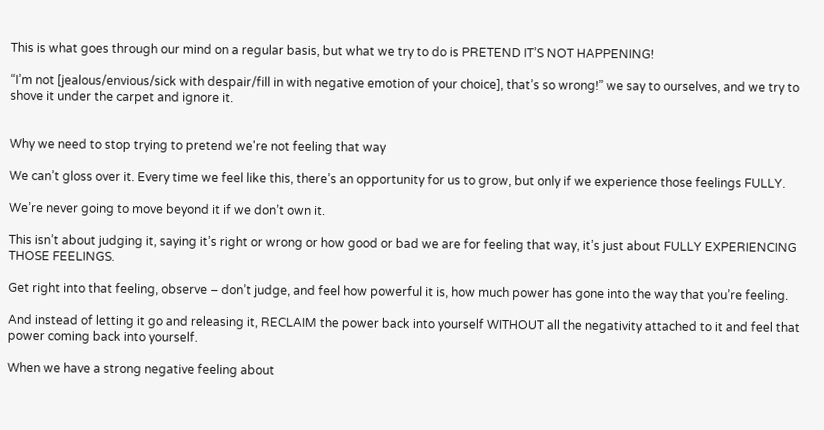This is what goes through our mind on a regular basis, but what we try to do is PRETEND IT’S NOT HAPPENING!

“I’m not [jealous/envious/sick with despair/fill in with negative emotion of your choice], that’s so wrong!” we say to ourselves, and we try to shove it under the carpet and ignore it.


Why we need to stop trying to pretend we're not feeling that way

We can’t gloss over it. Every time we feel like this, there’s an opportunity for us to grow, but only if we experience those feelings FULLY.

We’re never going to move beyond it if we don’t own it.

This isn’t about judging it, saying it’s right or wrong or how good or bad we are for feeling that way, it’s just about FULLY EXPERIENCING THOSE FEELINGS.

Get right into that feeling, observe – don’t judge, and feel how powerful it is, how much power has gone into the way that you’re feeling.

And instead of letting it go and releasing it, RECLAIM the power back into yourself WITHOUT all the negativity attached to it and feel that power coming back into yourself.

When we have a strong negative feeling about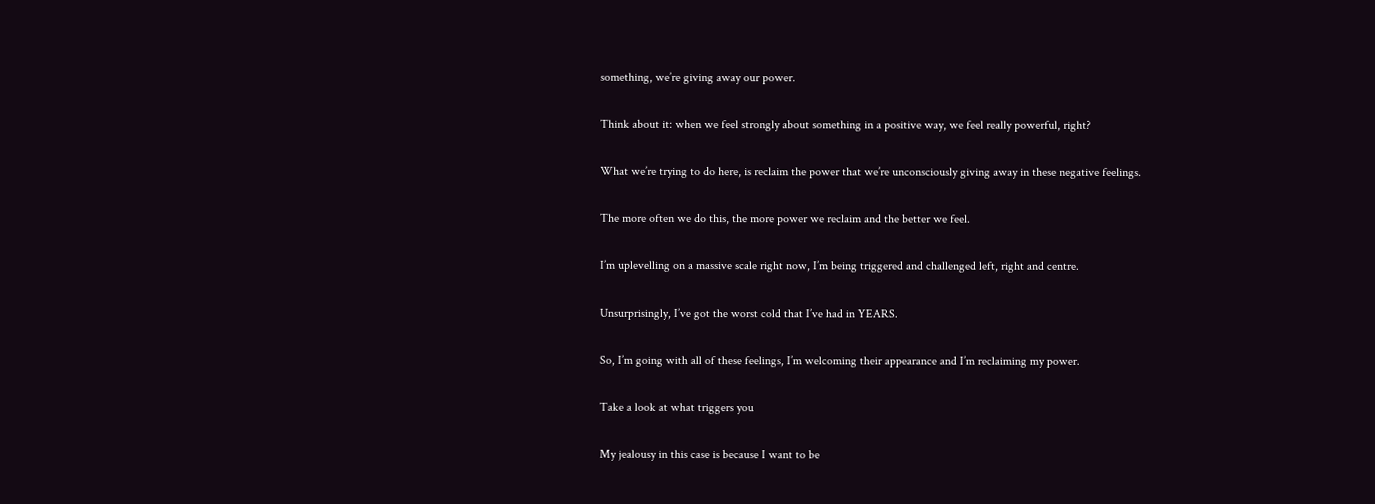something, we’re giving away our power.

Think about it: when we feel strongly about something in a positive way, we feel really powerful, right?

What we’re trying to do here, is reclaim the power that we’re unconsciously giving away in these negative feelings.

The more often we do this, the more power we reclaim and the better we feel.

I’m uplevelling on a massive scale right now, I’m being triggered and challenged left, right and centre.

Unsurprisingly, I’ve got the worst cold that I’ve had in YEARS.

So, I’m going with all of these feelings, I’m welcoming their appearance and I’m reclaiming my power.

Take a look at what triggers you

My jealousy in this case is because I want to be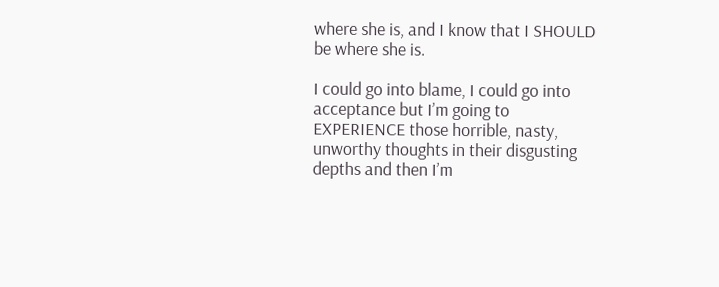where she is, and I know that I SHOULD be where she is.

I could go into blame, I could go into acceptance but I’m going to EXPERIENCE those horrible, nasty, unworthy thoughts in their disgusting depths and then I’m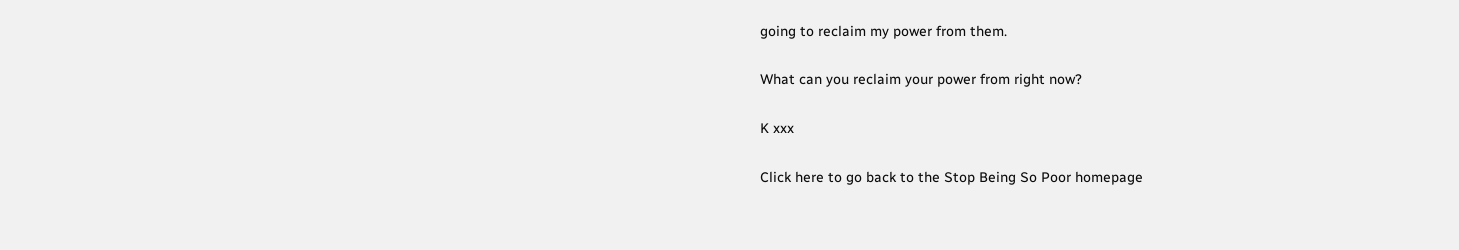going to reclaim my power from them.

What can you reclaim your power from right now?

K xxx

Click here to go back to the Stop Being So Poor homepage